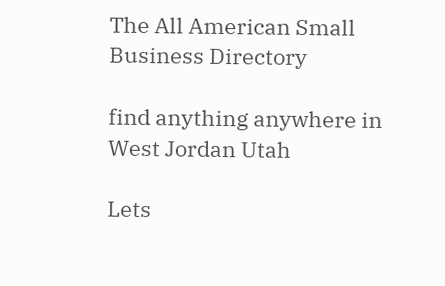The All American Small Business Directory

find anything anywhere in West Jordan Utah

Lets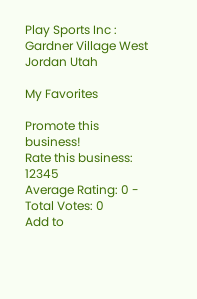Play Sports Inc : Gardner Village West Jordan Utah

My Favorites

Promote this business!
Rate this business: 12345
Average Rating: 0 - Total Votes: 0
Add to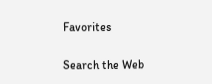Favorites

Search the Web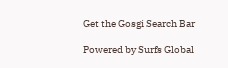Get the Gosgi Search Bar

Powered by Surfs Global